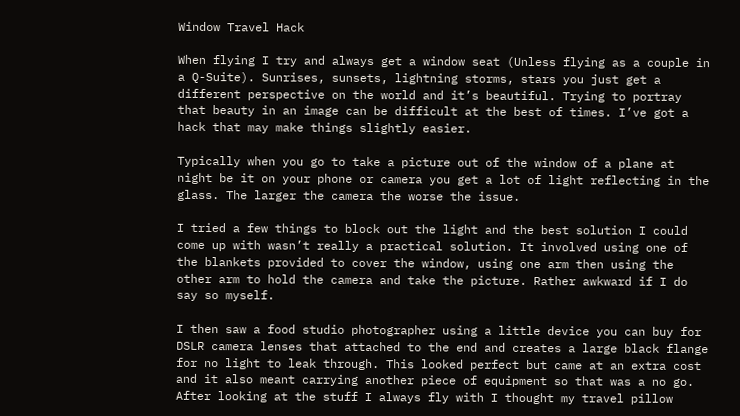Window Travel Hack

When flying I try and always get a window seat (Unless flying as a couple in a Q-Suite). Sunrises, sunsets, lightning storms, stars you just get a different perspective on the world and it’s beautiful. Trying to portray that beauty in an image can be difficult at the best of times. I’ve got a hack that may make things slightly easier.

Typically when you go to take a picture out of the window of a plane at night be it on your phone or camera you get a lot of light reflecting in the glass. The larger the camera the worse the issue.

I tried a few things to block out the light and the best solution I could come up with wasn’t really a practical solution. It involved using one of the blankets provided to cover the window, using one arm then using the other arm to hold the camera and take the picture. Rather awkward if I do say so myself.

I then saw a food studio photographer using a little device you can buy for DSLR camera lenses that attached to the end and creates a large black flange for no light to leak through. This looked perfect but came at an extra cost and it also meant carrying another piece of equipment so that was a no go. After looking at the stuff I always fly with I thought my travel pillow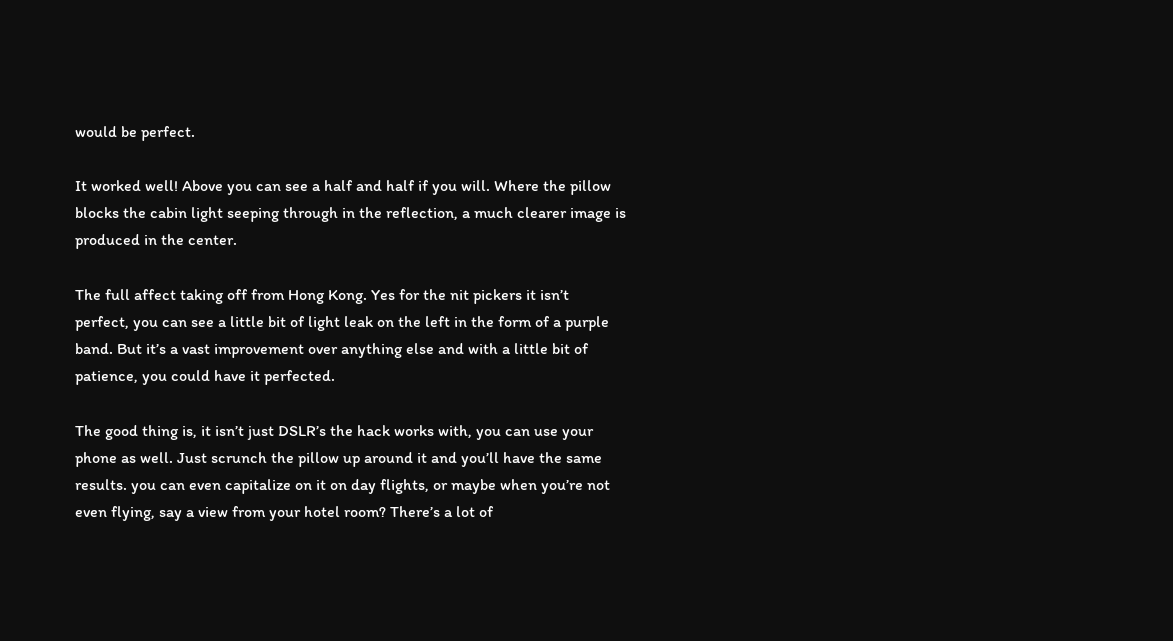would be perfect.

It worked well! Above you can see a half and half if you will. Where the pillow blocks the cabin light seeping through in the reflection, a much clearer image is produced in the center.

The full affect taking off from Hong Kong. Yes for the nit pickers it isn’t perfect, you can see a little bit of light leak on the left in the form of a purple band. But it’s a vast improvement over anything else and with a little bit of patience, you could have it perfected.

The good thing is, it isn’t just DSLR’s the hack works with, you can use your phone as well. Just scrunch the pillow up around it and you’ll have the same results. you can even capitalize on it on day flights, or maybe when you’re not even flying, say a view from your hotel room? There’s a lot of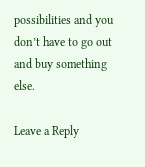possibilities and you don’t have to go out and buy something else.

Leave a Reply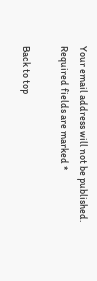Your email address will not be published. Required fields are marked *

Back to top